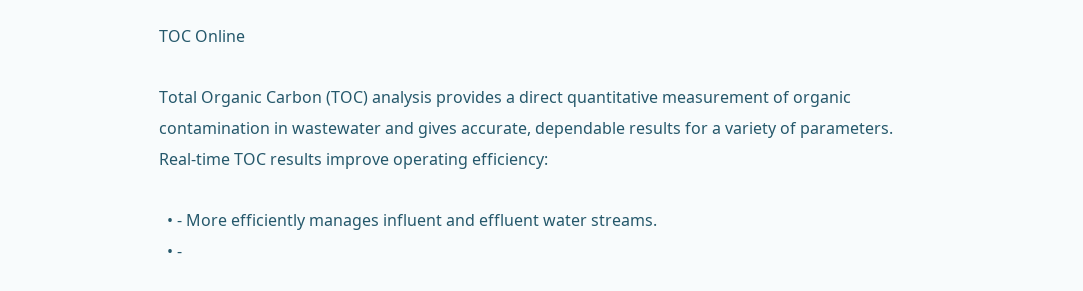TOC Online

Total Organic Carbon (TOC) analysis provides a direct quantitative measurement of organic contamination in wastewater and gives accurate, dependable results for a variety of parameters.
Real-time TOC results improve operating efficiency:

  • - More efficiently manages influent and effluent water streams.
  • -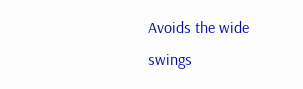Avoids the wide swings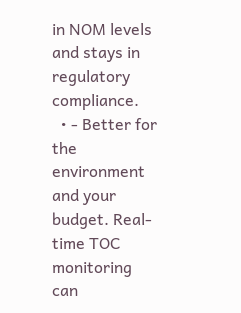in NOM levels and stays in regulatory compliance.
  • - Better for the environment and your budget. Real-time TOC monitoring can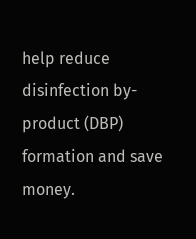help reduce disinfection by-product (DBP) formation and save money.